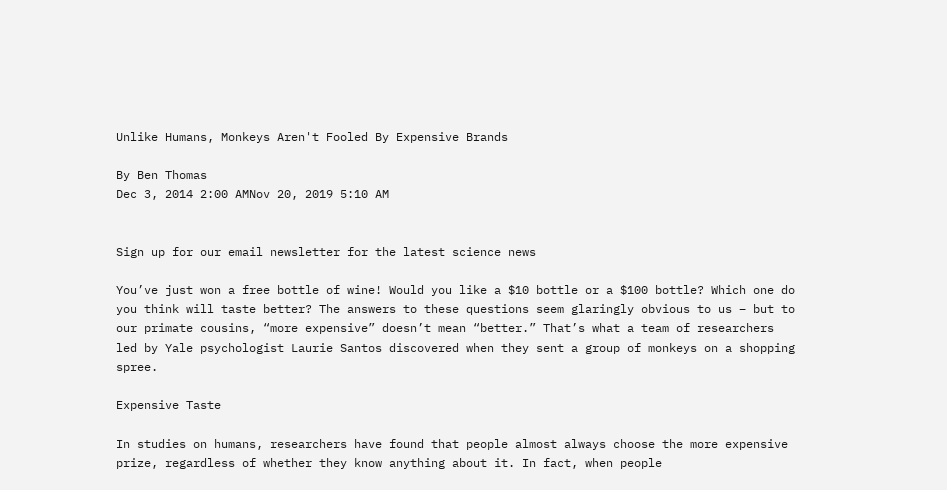Unlike Humans, Monkeys Aren't Fooled By Expensive Brands

By Ben Thomas
Dec 3, 2014 2:00 AMNov 20, 2019 5:10 AM


Sign up for our email newsletter for the latest science news

You’ve just won a free bottle of wine! Would you like a $10 bottle or a $100 bottle? Which one do you think will taste better? The answers to these questions seem glaringly obvious to us – but to our primate cousins, “more expensive” doesn’t mean “better.” That’s what a team of researchers led by Yale psychologist Laurie Santos discovered when they sent a group of monkeys on a shopping spree.

Expensive Taste

In studies on humans, researchers have found that people almost always choose the more expensive prize, regardless of whether they know anything about it. In fact, when people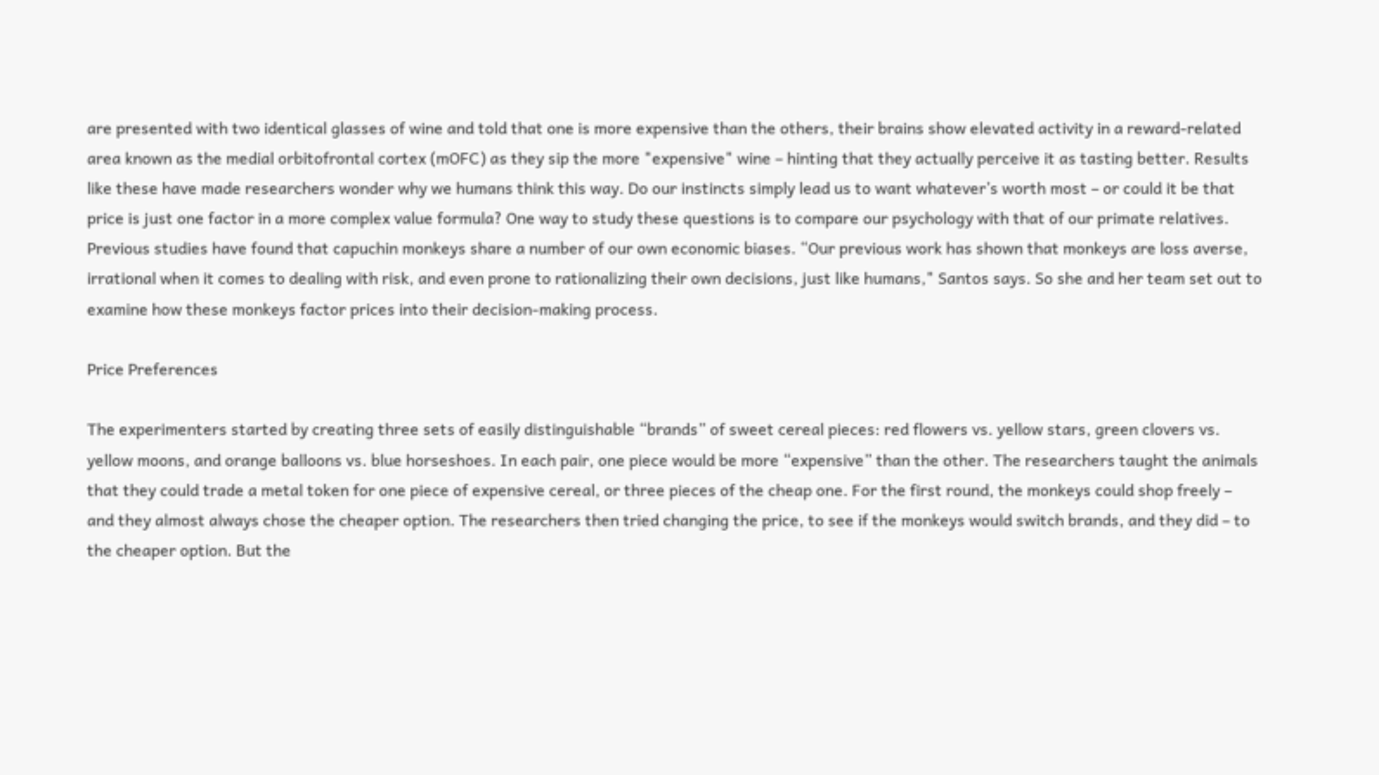are presented with two identical glasses of wine and told that one is more expensive than the others, their brains show elevated activity in a reward-related area known as the medial orbitofrontal cortex (mOFC) as they sip the more "expensive" wine – hinting that they actually perceive it as tasting better. Results like these have made researchers wonder why we humans think this way. Do our instincts simply lead us to want whatever’s worth most – or could it be that price is just one factor in a more complex value formula? One way to study these questions is to compare our psychology with that of our primate relatives. Previous studies have found that capuchin monkeys share a number of our own economic biases. “Our previous work has shown that monkeys are loss averse, irrational when it comes to dealing with risk, and even prone to rationalizing their own decisions, just like humans," Santos says. So she and her team set out to examine how these monkeys factor prices into their decision-making process.

Price Preferences

The experimenters started by creating three sets of easily distinguishable “brands” of sweet cereal pieces: red flowers vs. yellow stars, green clovers vs. yellow moons, and orange balloons vs. blue horseshoes. In each pair, one piece would be more “expensive” than the other. The researchers taught the animals that they could trade a metal token for one piece of expensive cereal, or three pieces of the cheap one. For the first round, the monkeys could shop freely – and they almost always chose the cheaper option. The researchers then tried changing the price, to see if the monkeys would switch brands, and they did – to the cheaper option. But the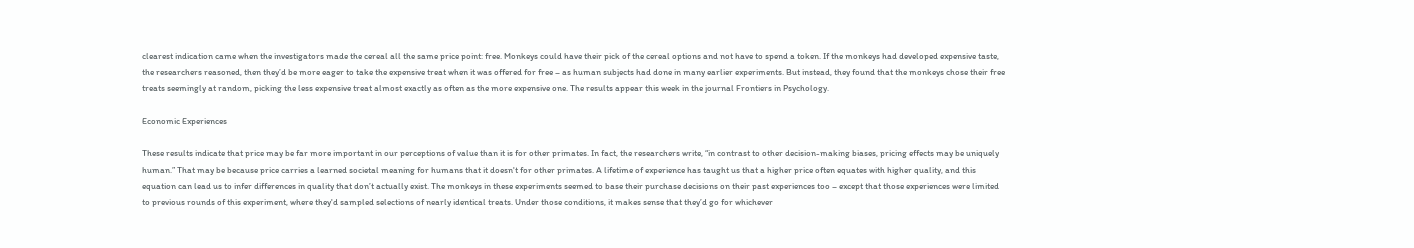clearest indication came when the investigators made the cereal all the same price point: free. Monkeys could have their pick of the cereal options and not have to spend a token. If the monkeys had developed expensive taste, the researchers reasoned, then they’d be more eager to take the expensive treat when it was offered for free – as human subjects had done in many earlier experiments. But instead, they found that the monkeys chose their free treats seemingly at random, picking the less expensive treat almost exactly as often as the more expensive one. The results appear this week in the journal Frontiers in Psychology.

Economic Experiences

These results indicate that price may be far more important in our perceptions of value than it is for other primates. In fact, the researchers write, “in contrast to other decision-making biases, pricing effects may be uniquely human.” That may be because price carries a learned societal meaning for humans that it doesn't for other primates. A lifetime of experience has taught us that a higher price often equates with higher quality, and this equation can lead us to infer differences in quality that don’t actually exist. The monkeys in these experiments seemed to base their purchase decisions on their past experiences too – except that those experiences were limited to previous rounds of this experiment, where they'd sampled selections of nearly identical treats. Under those conditions, it makes sense that they’d go for whichever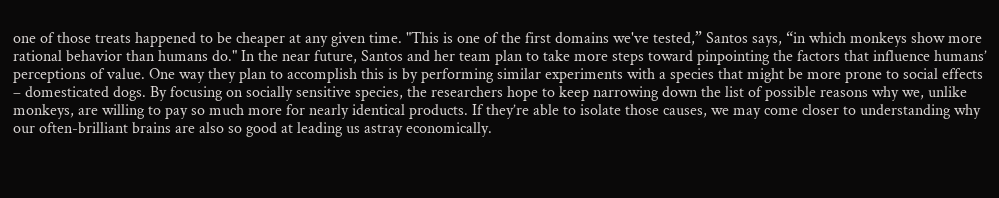one of those treats happened to be cheaper at any given time. "This is one of the first domains we've tested,” Santos says, “in which monkeys show more rational behavior than humans do." In the near future, Santos and her team plan to take more steps toward pinpointing the factors that influence humans’ perceptions of value. One way they plan to accomplish this is by performing similar experiments with a species that might be more prone to social effects – domesticated dogs. By focusing on socially sensitive species, the researchers hope to keep narrowing down the list of possible reasons why we, unlike monkeys, are willing to pay so much more for nearly identical products. If they’re able to isolate those causes, we may come closer to understanding why our often-brilliant brains are also so good at leading us astray economically.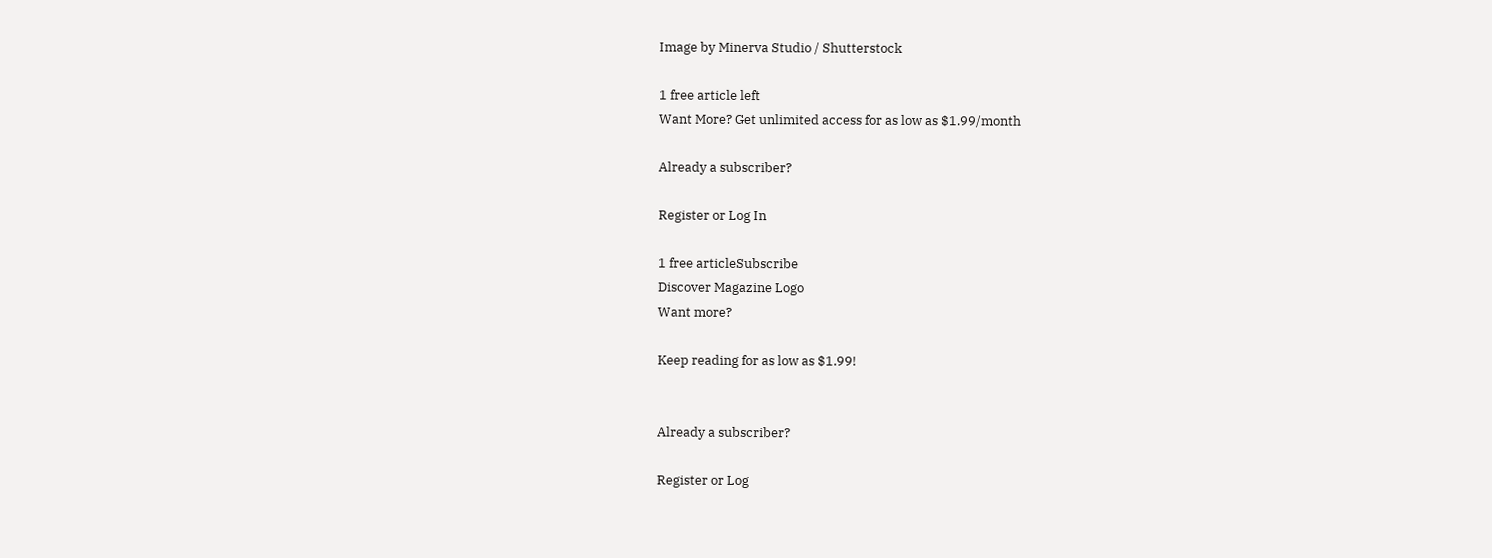Image by Minerva Studio / Shutterstock

1 free article left
Want More? Get unlimited access for as low as $1.99/month

Already a subscriber?

Register or Log In

1 free articleSubscribe
Discover Magazine Logo
Want more?

Keep reading for as low as $1.99!


Already a subscriber?

Register or Log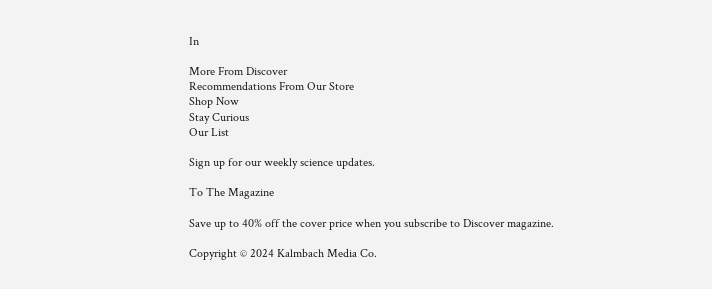In

More From Discover
Recommendations From Our Store
Shop Now
Stay Curious
Our List

Sign up for our weekly science updates.

To The Magazine

Save up to 40% off the cover price when you subscribe to Discover magazine.

Copyright © 2024 Kalmbach Media Co.